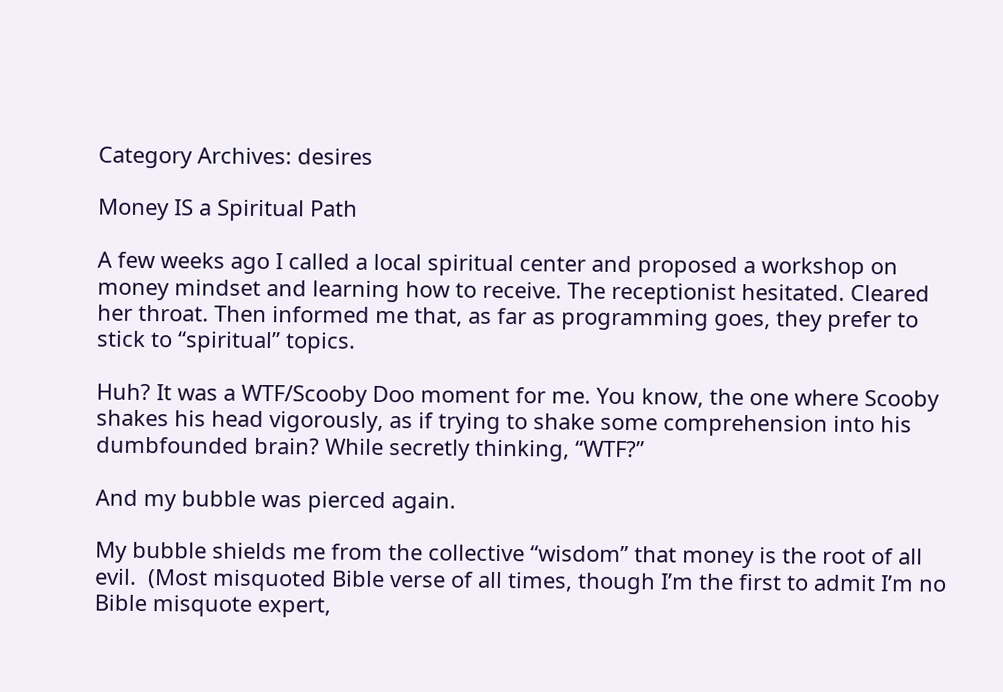Category Archives: desires

Money IS a Spiritual Path

A few weeks ago I called a local spiritual center and proposed a workshop on money mindset and learning how to receive. The receptionist hesitated. Cleared her throat. Then informed me that, as far as programming goes, they prefer to stick to “spiritual” topics.

Huh? It was a WTF/Scooby Doo moment for me. You know, the one where Scooby shakes his head vigorously, as if trying to shake some comprehension into his dumbfounded brain? While secretly thinking, “WTF?”

And my bubble was pierced again.

My bubble shields me from the collective “wisdom” that money is the root of all evil.  (Most misquoted Bible verse of all times, though I’m the first to admit I’m no Bible misquote expert,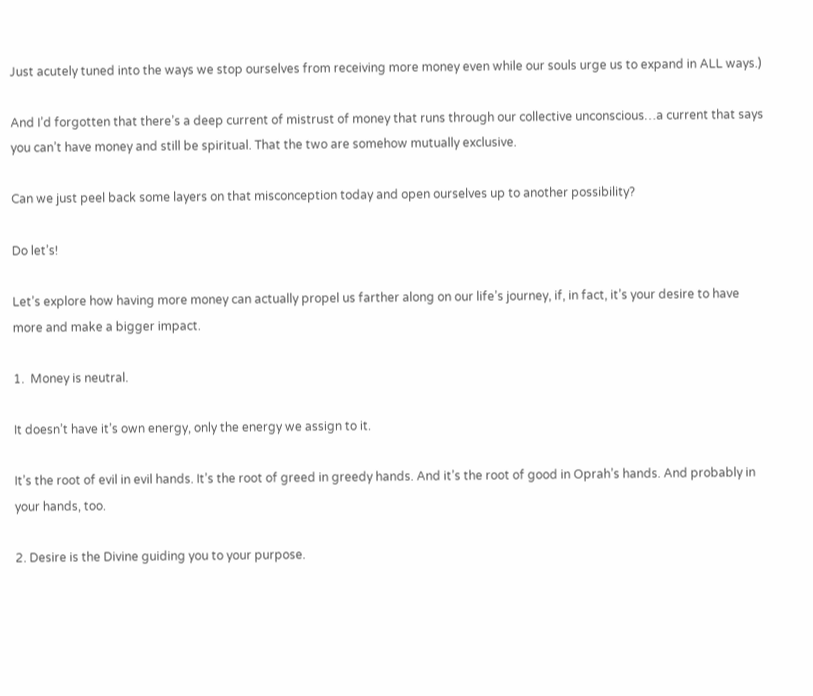Just acutely tuned into the ways we stop ourselves from receiving more money even while our souls urge us to expand in ALL ways.)

And I’d forgotten that there’s a deep current of mistrust of money that runs through our collective unconscious…a current that says you can’t have money and still be spiritual. That the two are somehow mutually exclusive.

Can we just peel back some layers on that misconception today and open ourselves up to another possibility?

Do let’s!

Let’s explore how having more money can actually propel us farther along on our life’s journey, if, in fact, it’s your desire to have more and make a bigger impact.

1.  Money is neutral.

It doesn’t have it’s own energy, only the energy we assign to it.

It’s the root of evil in evil hands. It’s the root of greed in greedy hands. And it’s the root of good in Oprah’s hands. And probably in your hands, too.

2. Desire is the Divine guiding you to your purpose.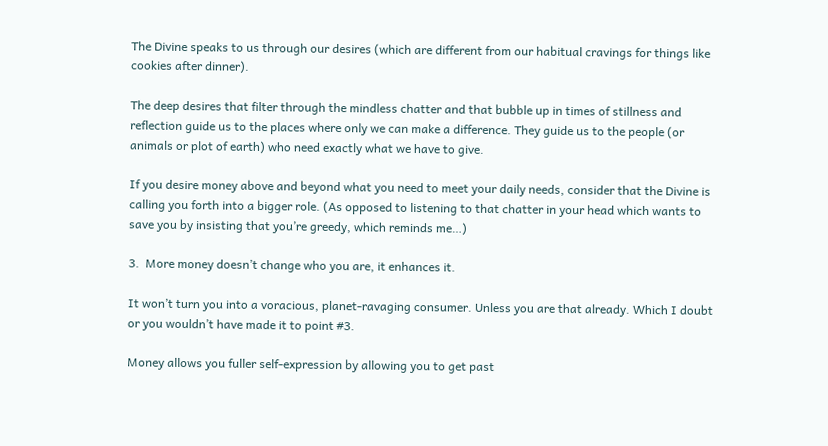The Divine speaks to us through our desires (which are different from our habitual cravings for things like cookies after dinner).

The deep desires that filter through the mindless chatter and that bubble up in times of stillness and reflection guide us to the places where only we can make a difference. They guide us to the people (or animals or plot of earth) who need exactly what we have to give.

If you desire money above and beyond what you need to meet your daily needs, consider that the Divine is calling you forth into a bigger role. (As opposed to listening to that chatter in your head which wants to save you by insisting that you’re greedy, which reminds me…)

3.  More money doesn’t change who you are, it enhances it.

It won’t turn you into a voracious, planet-ravaging consumer. Unless you are that already. Which I doubt or you wouldn’t have made it to point #3.

Money allows you fuller self-expression by allowing you to get past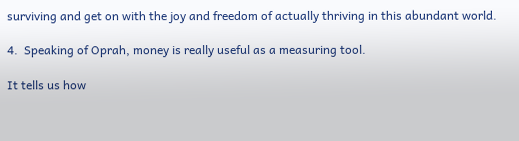surviving and get on with the joy and freedom of actually thriving in this abundant world.

4.  Speaking of Oprah, money is really useful as a measuring tool.

It tells us how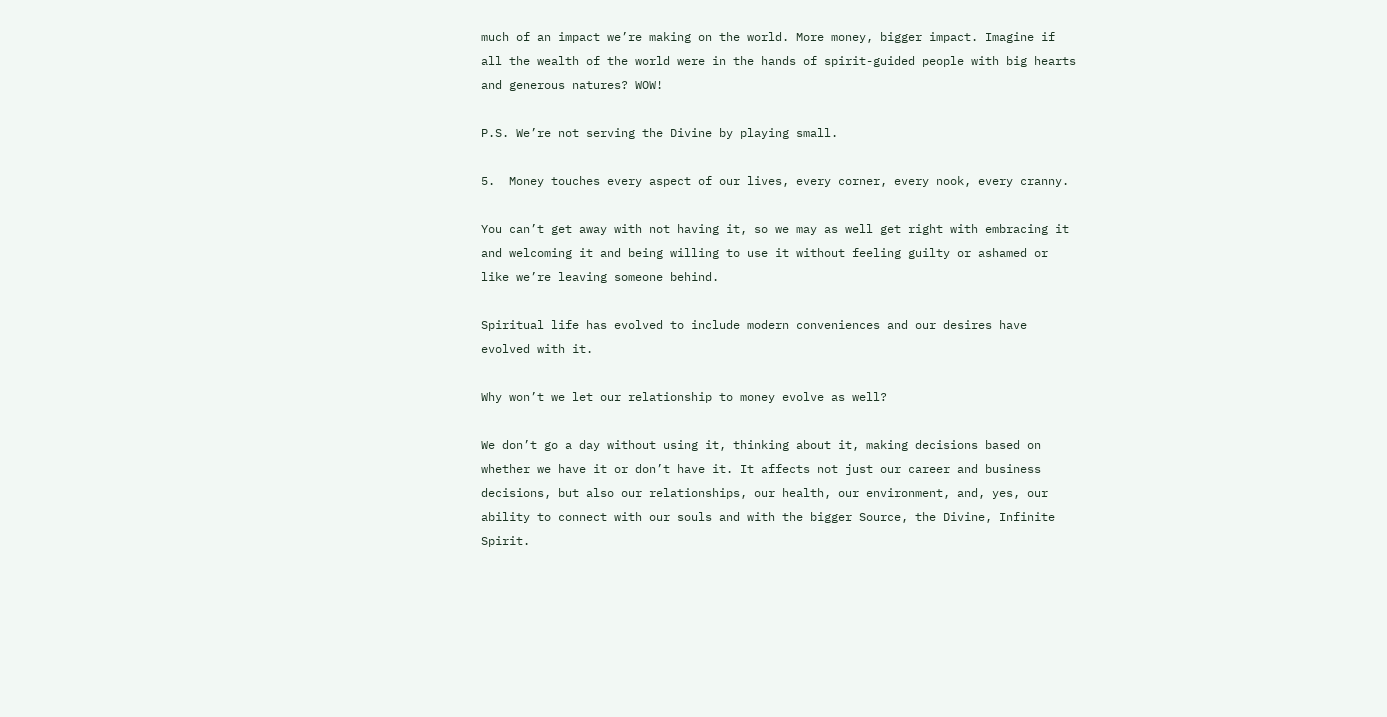much of an impact we’re making on the world. More money, bigger impact. Imagine if all the wealth of the world were in the hands of spirit-guided people with big hearts and generous natures? WOW!

P.S. We’re not serving the Divine by playing small.

5.  Money touches every aspect of our lives, every corner, every nook, every cranny.

You can’t get away with not having it, so we may as well get right with embracing it and welcoming it and being willing to use it without feeling guilty or ashamed or like we’re leaving someone behind.

Spiritual life has evolved to include modern conveniences and our desires have evolved with it.

Why won’t we let our relationship to money evolve as well?

We don’t go a day without using it, thinking about it, making decisions based on whether we have it or don’t have it. It affects not just our career and business decisions, but also our relationships, our health, our environment, and, yes, our ability to connect with our souls and with the bigger Source, the Divine, Infinite Spirit.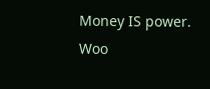Money IS power.  Woo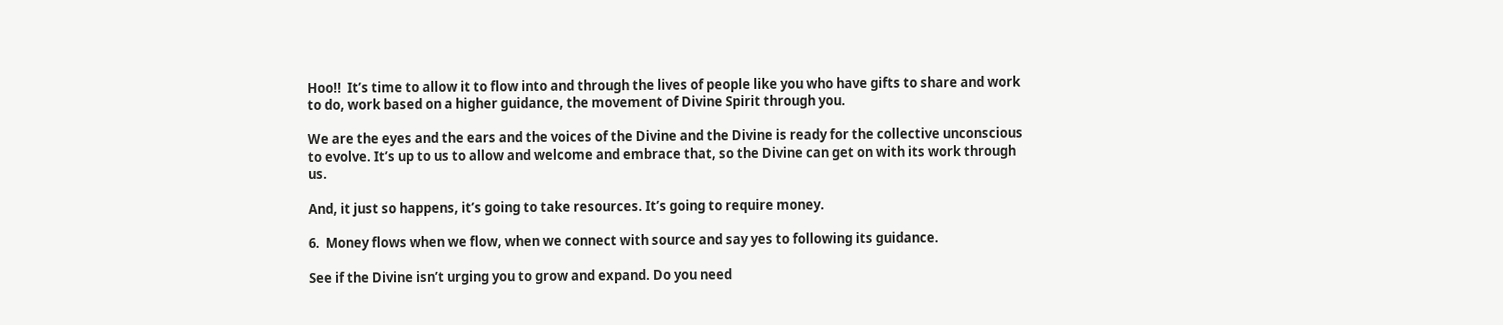Hoo!!  It’s time to allow it to flow into and through the lives of people like you who have gifts to share and work to do, work based on a higher guidance, the movement of Divine Spirit through you.

We are the eyes and the ears and the voices of the Divine and the Divine is ready for the collective unconscious to evolve. It’s up to us to allow and welcome and embrace that, so the Divine can get on with its work through us.

And, it just so happens, it’s going to take resources. It’s going to require money.

6.  Money flows when we flow, when we connect with source and say yes to following its guidance.

See if the Divine isn’t urging you to grow and expand. Do you need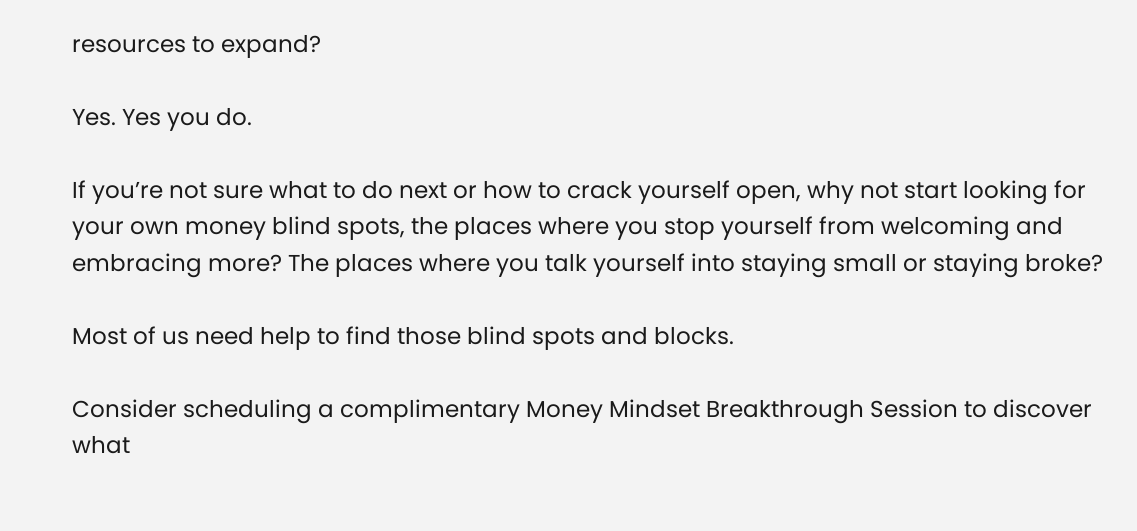resources to expand?

Yes. Yes you do.

If you’re not sure what to do next or how to crack yourself open, why not start looking for your own money blind spots, the places where you stop yourself from welcoming and embracing more? The places where you talk yourself into staying small or staying broke?

Most of us need help to find those blind spots and blocks.

Consider scheduling a complimentary Money Mindset Breakthrough Session to discover what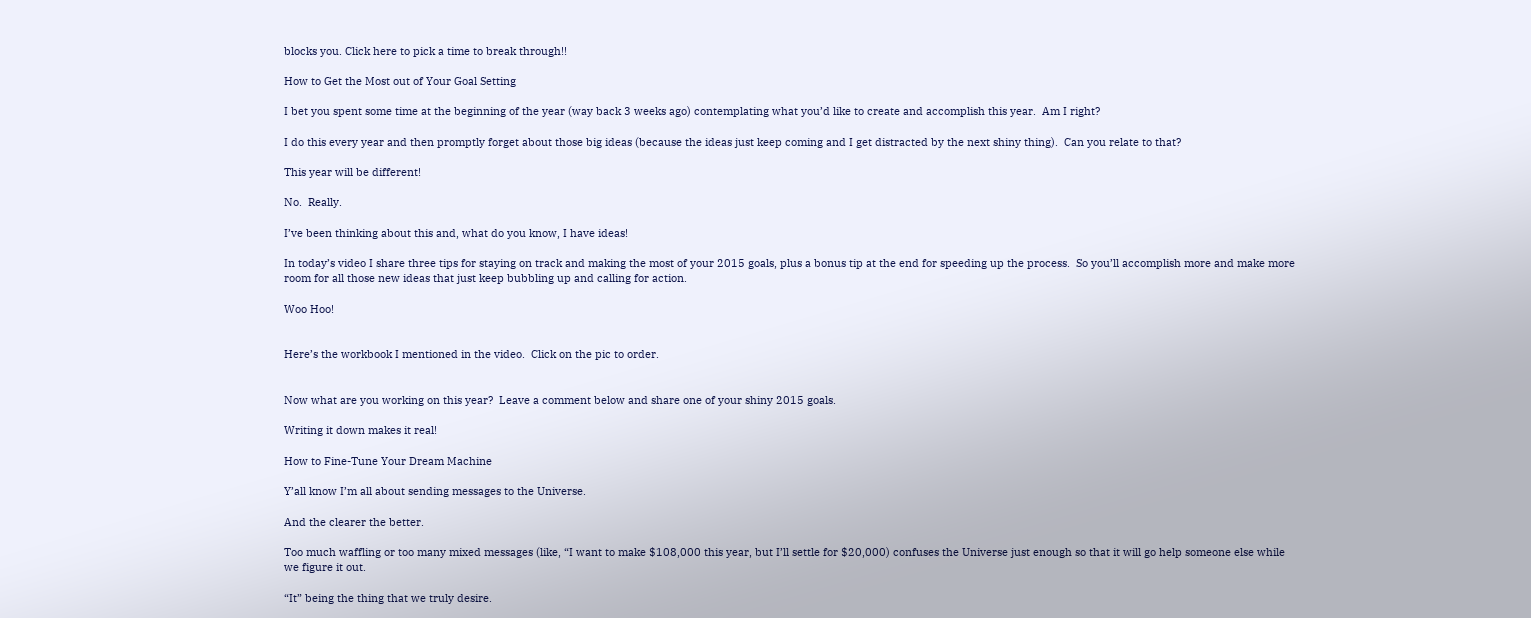blocks you. Click here to pick a time to break through!!

How to Get the Most out of Your Goal Setting

I bet you spent some time at the beginning of the year (way back 3 weeks ago) contemplating what you’d like to create and accomplish this year.  Am I right?

I do this every year and then promptly forget about those big ideas (because the ideas just keep coming and I get distracted by the next shiny thing).  Can you relate to that?

This year will be different!

No.  Really.

I’ve been thinking about this and, what do you know, I have ideas!

In today’s video I share three tips for staying on track and making the most of your 2015 goals, plus a bonus tip at the end for speeding up the process.  So you’ll accomplish more and make more room for all those new ideas that just keep bubbling up and calling for action.

Woo Hoo!


Here’s the workbook I mentioned in the video.  Click on the pic to order.


Now what are you working on this year?  Leave a comment below and share one of your shiny 2015 goals.

Writing it down makes it real!

How to Fine-Tune Your Dream Machine

Y’all know I’m all about sending messages to the Universe.

And the clearer the better.

Too much waffling or too many mixed messages (like, “I want to make $108,000 this year, but I’ll settle for $20,000) confuses the Universe just enough so that it will go help someone else while we figure it out.

“It” being the thing that we truly desire.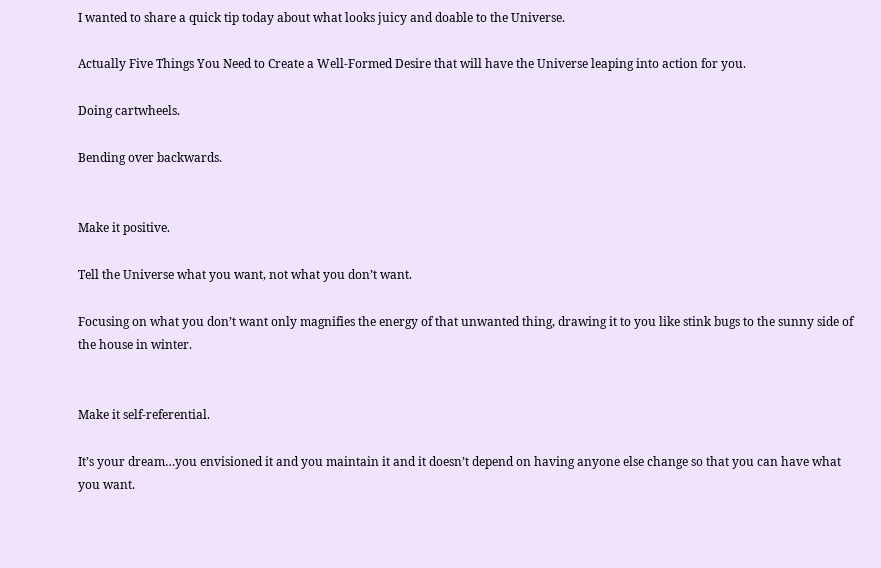I wanted to share a quick tip today about what looks juicy and doable to the Universe.

Actually Five Things You Need to Create a Well-Formed Desire that will have the Universe leaping into action for you.

Doing cartwheels.

Bending over backwards.


Make it positive.

Tell the Universe what you want, not what you don’t want.

Focusing on what you don’t want only magnifies the energy of that unwanted thing, drawing it to you like stink bugs to the sunny side of the house in winter.


Make it self-referential.

It’s your dream…you envisioned it and you maintain it and it doesn’t depend on having anyone else change so that you can have what you want.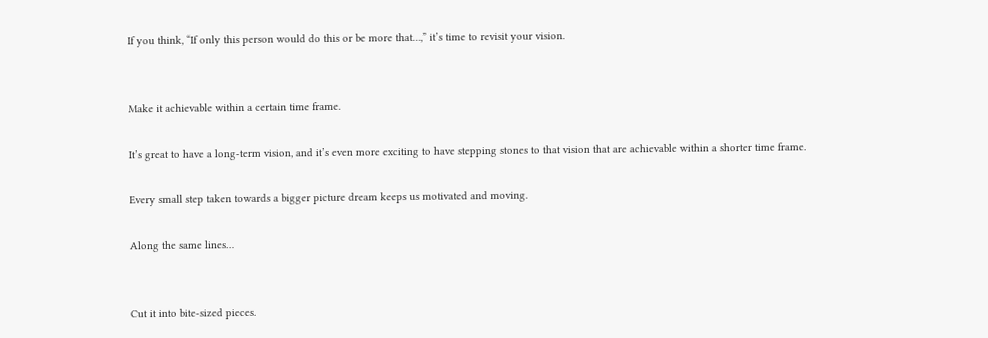If you think, “If only this person would do this or be more that…,” it’s time to revisit your vision.


Make it achievable within a certain time frame.

It’s great to have a long-term vision, and it’s even more exciting to have stepping stones to that vision that are achievable within a shorter time frame.

Every small step taken towards a bigger picture dream keeps us motivated and moving.

Along the same lines…


Cut it into bite-sized pieces.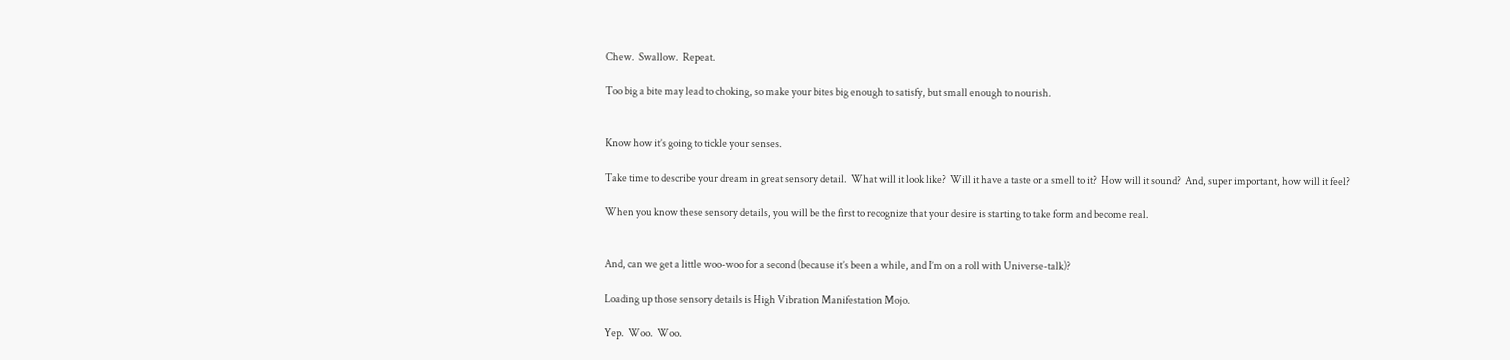Chew.  Swallow.  Repeat.

Too big a bite may lead to choking, so make your bites big enough to satisfy, but small enough to nourish.


Know how it’s going to tickle your senses.

Take time to describe your dream in great sensory detail.  What will it look like?  Will it have a taste or a smell to it?  How will it sound?  And, super important, how will it feel?

When you know these sensory details, you will be the first to recognize that your desire is starting to take form and become real.


And, can we get a little woo-woo for a second (because it’s been a while, and I’m on a roll with Universe-talk)?

Loading up those sensory details is High Vibration Manifestation Mojo.

Yep.  Woo.  Woo.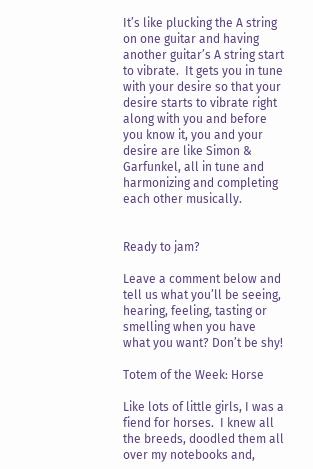It’s like plucking the A string on one guitar and having another guitar’s A string start to vibrate.  It gets you in tune with your desire so that your desire starts to vibrate right along with you and before you know it, you and your desire are like Simon & Garfunkel, all in tune and harmonizing and completing each other musically.


Ready to jam?

Leave a comment below and tell us what you’ll be seeing, hearing, feeling, tasting or smelling when you have what you want? Don’t be shy!

Totem of the Week: Horse

Like lots of little girls, I was a fiend for horses.  I knew all the breeds, doodled them all over my notebooks and,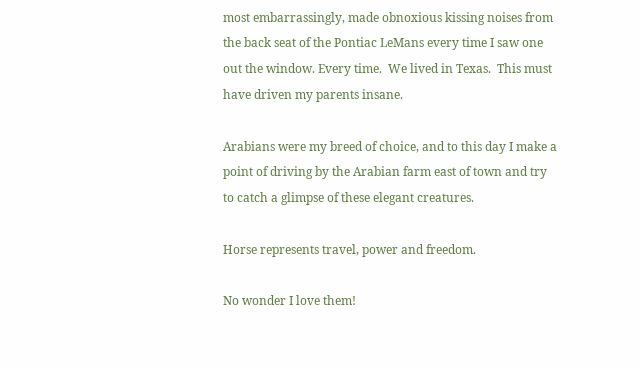most embarrassingly, made obnoxious kissing noises from the back seat of the Pontiac LeMans every time I saw one out the window. Every time.  We lived in Texas.  This must have driven my parents insane.

Arabians were my breed of choice, and to this day I make a point of driving by the Arabian farm east of town and try to catch a glimpse of these elegant creatures.

Horse represents travel, power and freedom.

No wonder I love them!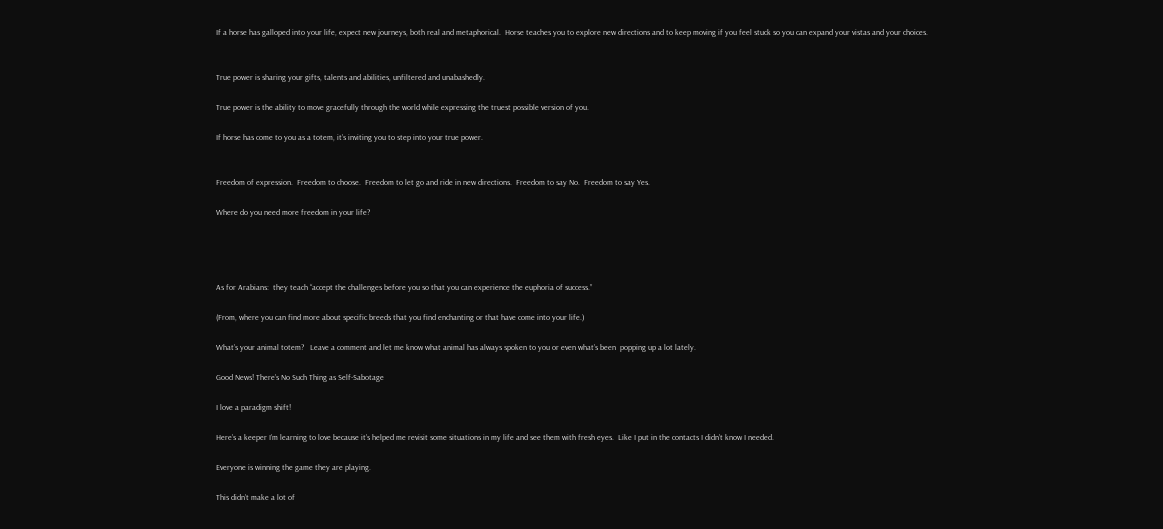If a horse has galloped into your life, expect new journeys, both real and metaphorical.  Horse teaches you to explore new directions and to keep moving if you feel stuck so you can expand your vistas and your choices.


True power is sharing your gifts, talents and abilities, unfiltered and unabashedly.

True power is the ability to move gracefully through the world while expressing the truest possible version of you.

If horse has come to you as a totem, it’s inviting you to step into your true power.


Freedom of expression.  Freedom to choose.  Freedom to let go and ride in new directions.  Freedom to say No.  Freedom to say Yes.

Where do you need more freedom in your life?




As for Arabians:  they teach “accept the challenges before you so that you can experience the euphoria of success.”

(From, where you can find more about specific breeds that you find enchanting or that have come into your life.)

What’s your animal totem?   Leave a comment and let me know what animal has always spoken to you or even what’s been  popping up a lot lately.

Good News! There’s No Such Thing as Self-Sabotage

I love a paradigm shift!

Here’s a keeper I’m learning to love because it’s helped me revisit some situations in my life and see them with fresh eyes.  Like I put in the contacts I didn’t know I needed.

Everyone is winning the game they are playing.

This didn’t make a lot of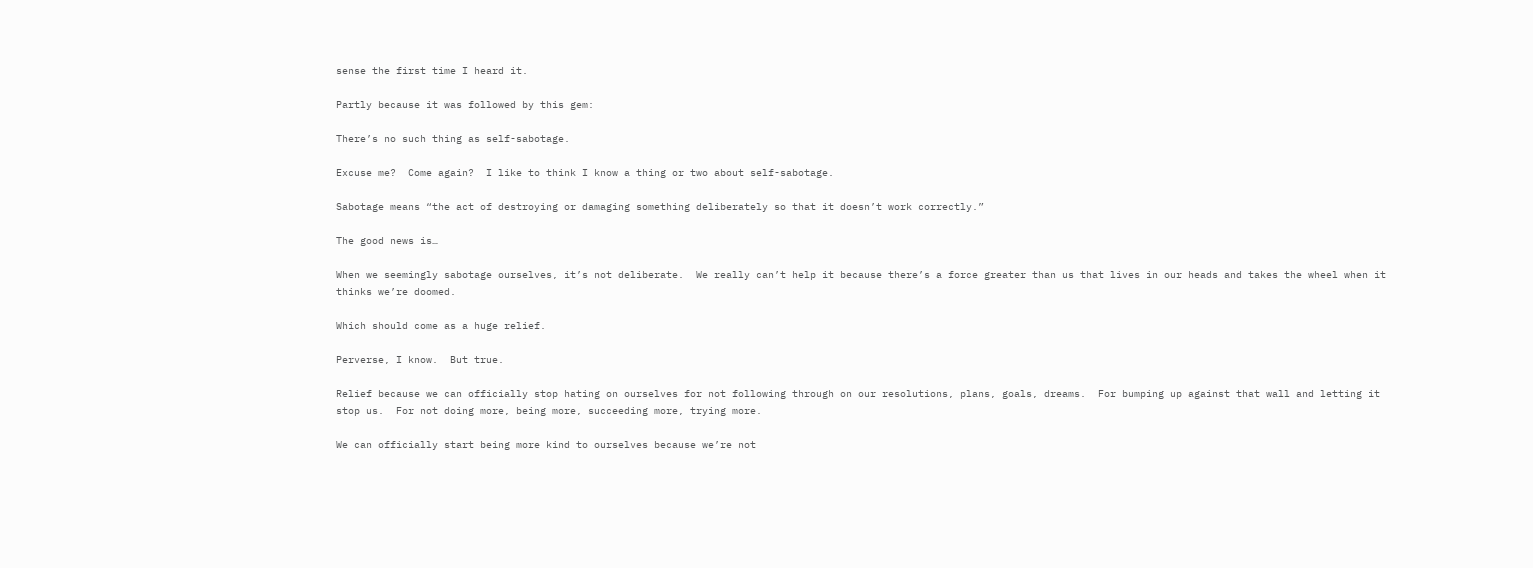sense the first time I heard it.

Partly because it was followed by this gem:

There’s no such thing as self-sabotage.

Excuse me?  Come again?  I like to think I know a thing or two about self-sabotage.

Sabotage means “the act of destroying or damaging something deliberately so that it doesn’t work correctly.”

The good news is…

When we seemingly sabotage ourselves, it’s not deliberate.  We really can’t help it because there’s a force greater than us that lives in our heads and takes the wheel when it thinks we’re doomed.

Which should come as a huge relief.

Perverse, I know.  But true.

Relief because we can officially stop hating on ourselves for not following through on our resolutions, plans, goals, dreams.  For bumping up against that wall and letting it stop us.  For not doing more, being more, succeeding more, trying more.

We can officially start being more kind to ourselves because we’re not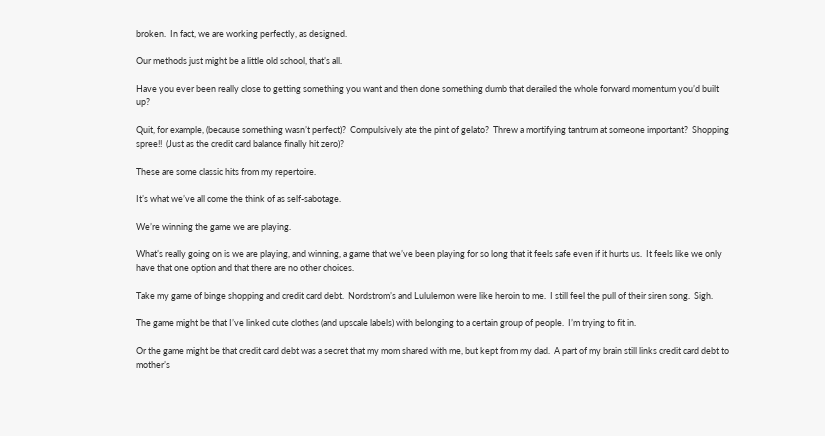broken.  In fact, we are working perfectly, as designed.

Our methods just might be a little old school, that’s all.

Have you ever been really close to getting something you want and then done something dumb that derailed the whole forward momentum you’d built up?

Quit, for example, (because something wasn’t perfect)?  Compulsively ate the pint of gelato?  Threw a mortifying tantrum at someone important?  Shopping spree!!  (Just as the credit card balance finally hit zero)?

These are some classic hits from my repertoire.

It’s what we’ve all come the think of as self-sabotage.

We’re winning the game we are playing.

What’s really going on is we are playing, and winning, a game that we’ve been playing for so long that it feels safe even if it hurts us.  It feels like we only have that one option and that there are no other choices.

Take my game of binge shopping and credit card debt.  Nordstrom’s and Lululemon were like heroin to me.  I still feel the pull of their siren song.  Sigh.

The game might be that I’ve linked cute clothes (and upscale labels) with belonging to a certain group of people.  I’m trying to fit in.

Or the game might be that credit card debt was a secret that my mom shared with me, but kept from my dad.  A part of my brain still links credit card debt to mother’s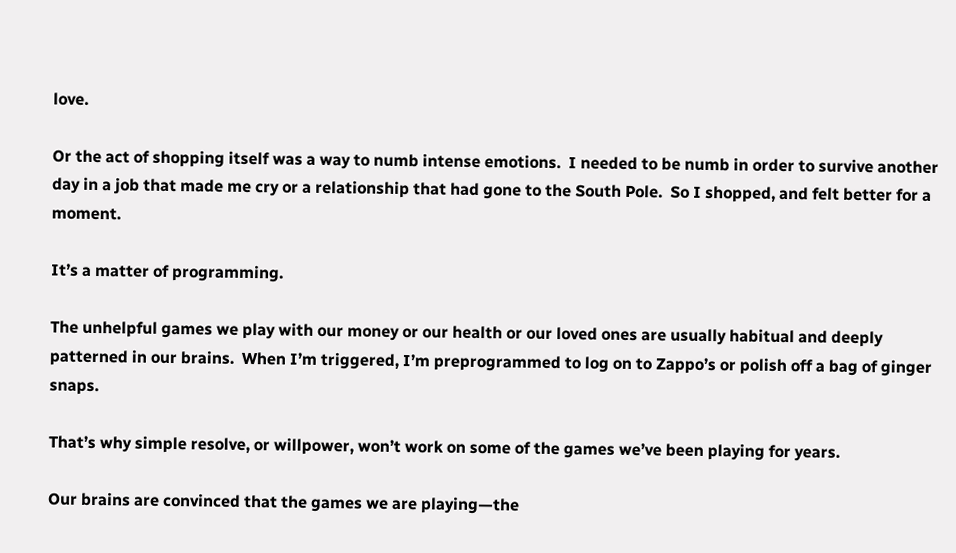love.

Or the act of shopping itself was a way to numb intense emotions.  I needed to be numb in order to survive another day in a job that made me cry or a relationship that had gone to the South Pole.  So I shopped, and felt better for a moment.

It’s a matter of programming.

The unhelpful games we play with our money or our health or our loved ones are usually habitual and deeply patterned in our brains.  When I’m triggered, I’m preprogrammed to log on to Zappo’s or polish off a bag of ginger snaps.

That’s why simple resolve, or willpower, won’t work on some of the games we’ve been playing for years.

Our brains are convinced that the games we are playing—the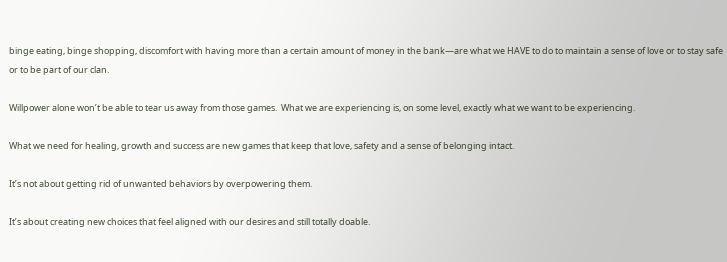binge eating, binge shopping, discomfort with having more than a certain amount of money in the bank—are what we HAVE to do to maintain a sense of love or to stay safe or to be part of our clan.

Willpower alone won’t be able to tear us away from those games.  What we are experiencing is, on some level, exactly what we want to be experiencing.

What we need for healing, growth and success are new games that keep that love, safety and a sense of belonging intact.

It’s not about getting rid of unwanted behaviors by overpowering them.

It’s about creating new choices that feel aligned with our desires and still totally doable.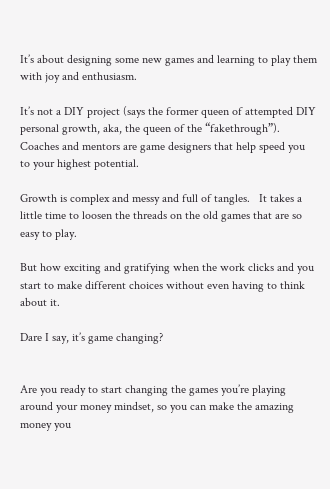It’s about designing some new games and learning to play them with joy and enthusiasm.

It’s not a DIY project (says the former queen of attempted DIY personal growth, aka, the queen of the “fakethrough”).  Coaches and mentors are game designers that help speed you to your highest potential.

Growth is complex and messy and full of tangles.   It takes a little time to loosen the threads on the old games that are so easy to play.

But how exciting and gratifying when the work clicks and you start to make different choices without even having to think about it.

Dare I say, it’s game changing?


Are you ready to start changing the games you’re playing around your money mindset, so you can make the amazing money you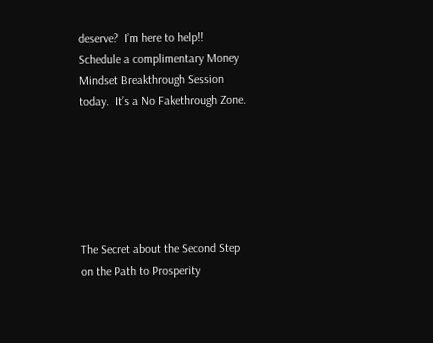deserve?  I’m here to help!!  Schedule a complimentary Money Mindset Breakthrough Session today.  It’s a No Fakethrough Zone.






The Secret about the Second Step on the Path to Prosperity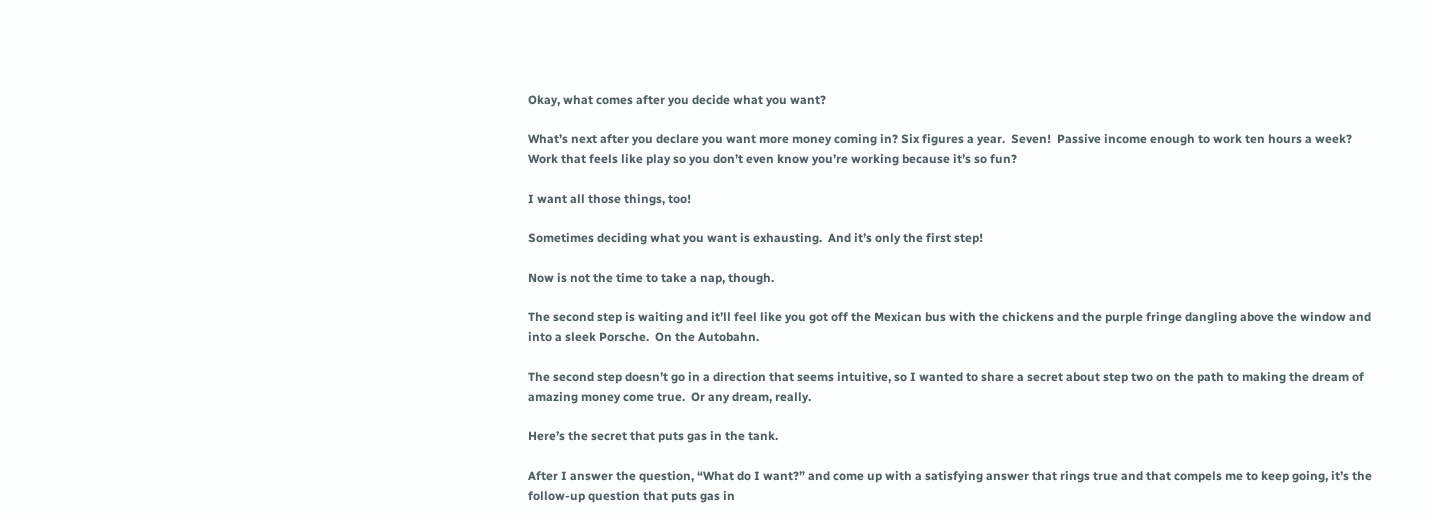Okay, what comes after you decide what you want?

What’s next after you declare you want more money coming in? Six figures a year.  Seven!  Passive income enough to work ten hours a week?  Work that feels like play so you don’t even know you’re working because it’s so fun?

I want all those things, too!

Sometimes deciding what you want is exhausting.  And it’s only the first step!

Now is not the time to take a nap, though.

The second step is waiting and it’ll feel like you got off the Mexican bus with the chickens and the purple fringe dangling above the window and into a sleek Porsche.  On the Autobahn.

The second step doesn’t go in a direction that seems intuitive, so I wanted to share a secret about step two on the path to making the dream of amazing money come true.  Or any dream, really.

Here’s the secret that puts gas in the tank.

After I answer the question, “What do I want?” and come up with a satisfying answer that rings true and that compels me to keep going, it’s the follow-up question that puts gas in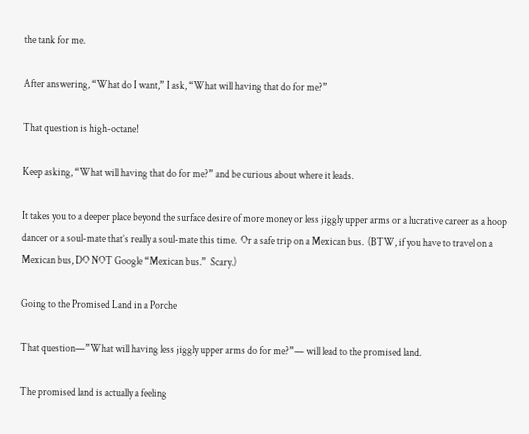the tank for me.

After answering, “What do I want,” I ask, “What will having that do for me?”

That question is high-octane!

Keep asking, “What will having that do for me?” and be curious about where it leads.

It takes you to a deeper place beyond the surface desire of more money or less jiggly upper arms or a lucrative career as a hoop dancer or a soul-mate that’s really a soul-mate this time.  Or a safe trip on a Mexican bus.  (BTW, if you have to travel on a Mexican bus, DO NOT Google “Mexican bus.”  Scary.)

Going to the Promised Land in a Porche

That question—”What will having less jiggly upper arms do for me?”— will lead to the promised land.

The promised land is actually a feeling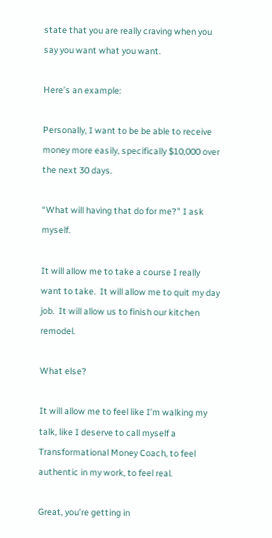state that you are really craving when you say you want what you want.

Here’s an example:

Personally, I want to be be able to receive money more easily, specifically $10,000 over the next 30 days.

“What will having that do for me?” I ask myself.

It will allow me to take a course I really want to take.  It will allow me to quit my day job.  It will allow us to finish our kitchen remodel.

What else?

It will allow me to feel like I’m walking my talk, like I deserve to call myself a Transformational Money Coach, to feel authentic in my work, to feel real.

Great, you’re getting in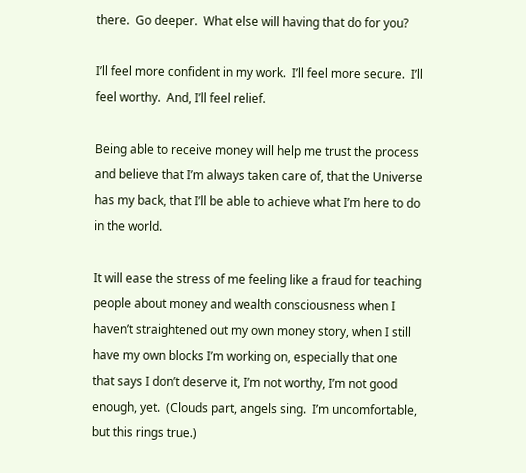there.  Go deeper.  What else will having that do for you?

I’ll feel more confident in my work.  I’ll feel more secure.  I’ll feel worthy.  And, I’ll feel relief.

Being able to receive money will help me trust the process and believe that I’m always taken care of, that the Universe has my back, that I’ll be able to achieve what I’m here to do in the world.

It will ease the stress of me feeling like a fraud for teaching people about money and wealth consciousness when I haven’t straightened out my own money story, when I still have my own blocks I’m working on, especially that one that says I don’t deserve it, I’m not worthy, I’m not good enough, yet.  (Clouds part, angels sing.  I’m uncomfortable, but this rings true.)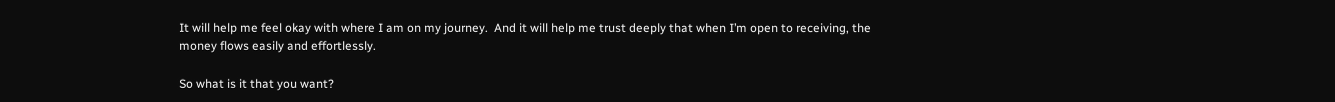It will help me feel okay with where I am on my journey.  And it will help me trust deeply that when I’m open to receiving, the money flows easily and effortlessly.

So what is it that you want?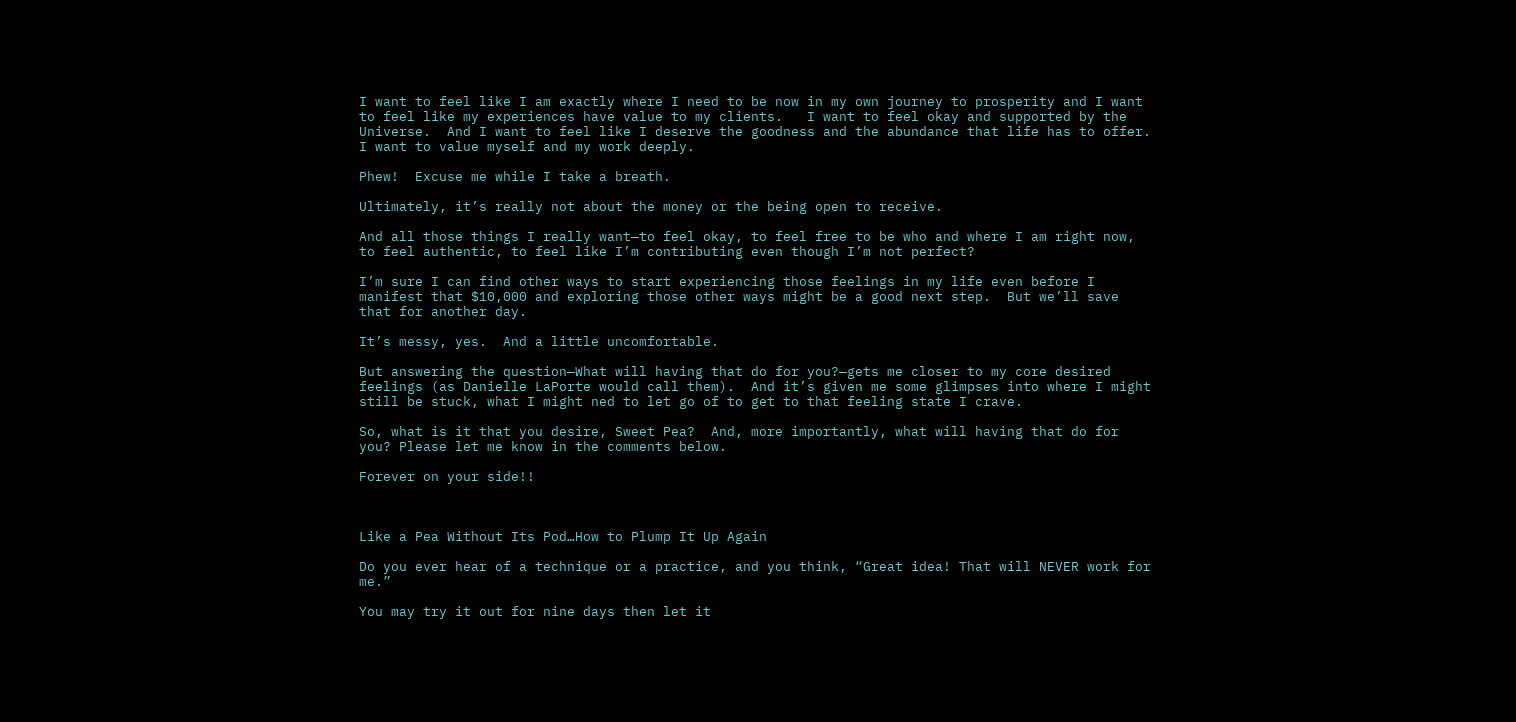I want to feel like I am exactly where I need to be now in my own journey to prosperity and I want to feel like my experiences have value to my clients.   I want to feel okay and supported by the Universe.  And I want to feel like I deserve the goodness and the abundance that life has to offer.  I want to value myself and my work deeply.

Phew!  Excuse me while I take a breath.

Ultimately, it’s really not about the money or the being open to receive.

And all those things I really want—to feel okay, to feel free to be who and where I am right now, to feel authentic, to feel like I’m contributing even though I’m not perfect?

I’m sure I can find other ways to start experiencing those feelings in my life even before I manifest that $10,000 and exploring those other ways might be a good next step.  But we’ll save that for another day.

It’s messy, yes.  And a little uncomfortable.

But answering the question—What will having that do for you?—gets me closer to my core desired feelings (as Danielle LaPorte would call them).  And it’s given me some glimpses into where I might still be stuck, what I might ned to let go of to get to that feeling state I crave.

So, what is it that you desire, Sweet Pea?  And, more importantly, what will having that do for you? Please let me know in the comments below.

Forever on your side!!



Like a Pea Without Its Pod…How to Plump It Up Again

Do you ever hear of a technique or a practice, and you think, “Great idea! That will NEVER work for me.”

You may try it out for nine days then let it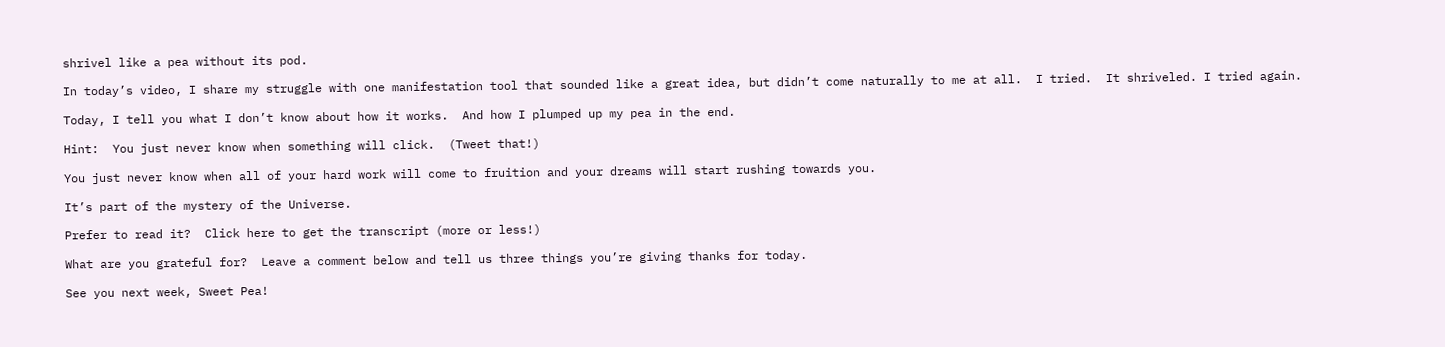shrivel like a pea without its pod.

In today’s video, I share my struggle with one manifestation tool that sounded like a great idea, but didn’t come naturally to me at all.  I tried.  It shriveled. I tried again.

Today, I tell you what I don’t know about how it works.  And how I plumped up my pea in the end.

Hint:  You just never know when something will click.  (Tweet that!)

You just never know when all of your hard work will come to fruition and your dreams will start rushing towards you.

It’s part of the mystery of the Universe.

Prefer to read it?  Click here to get the transcript (more or less!)

What are you grateful for?  Leave a comment below and tell us three things you’re giving thanks for today.

See you next week, Sweet Pea!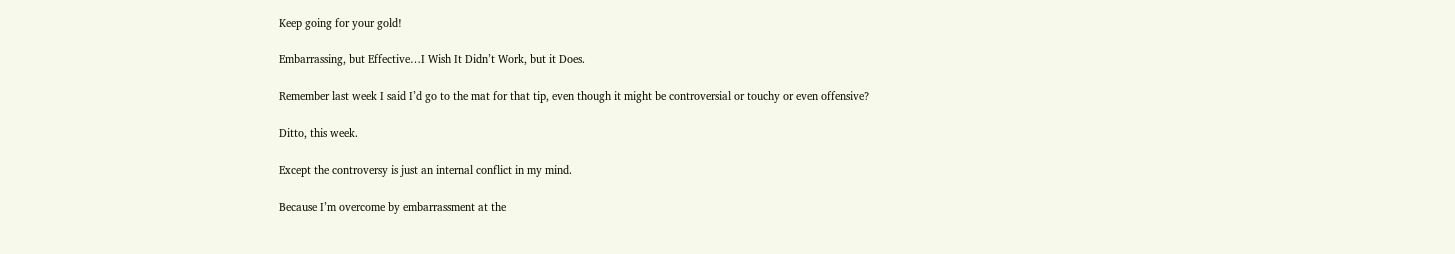Keep going for your gold!

Embarrassing, but Effective…I Wish It Didn’t Work, but it Does.

Remember last week I said I’d go to the mat for that tip, even though it might be controversial or touchy or even offensive?

Ditto, this week.

Except the controversy is just an internal conflict in my mind.

Because I’m overcome by embarrassment at the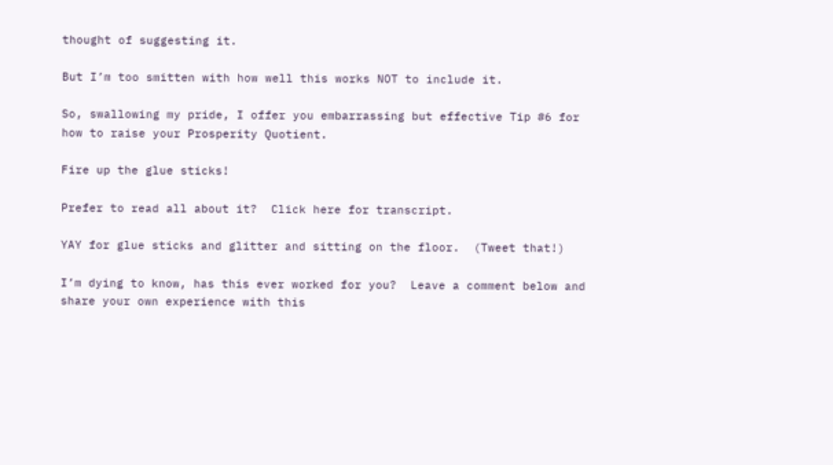thought of suggesting it.

But I’m too smitten with how well this works NOT to include it.

So, swallowing my pride, I offer you embarrassing but effective Tip #6 for how to raise your Prosperity Quotient.

Fire up the glue sticks!

Prefer to read all about it?  Click here for transcript.

YAY for glue sticks and glitter and sitting on the floor.  (Tweet that!)

I’m dying to know, has this ever worked for you?  Leave a comment below and share your own experience with this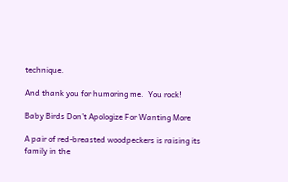technique.

And thank you for humoring me.  You rock!

Baby Birds Don’t Apologize For Wanting More

A pair of red-breasted woodpeckers is raising its family in the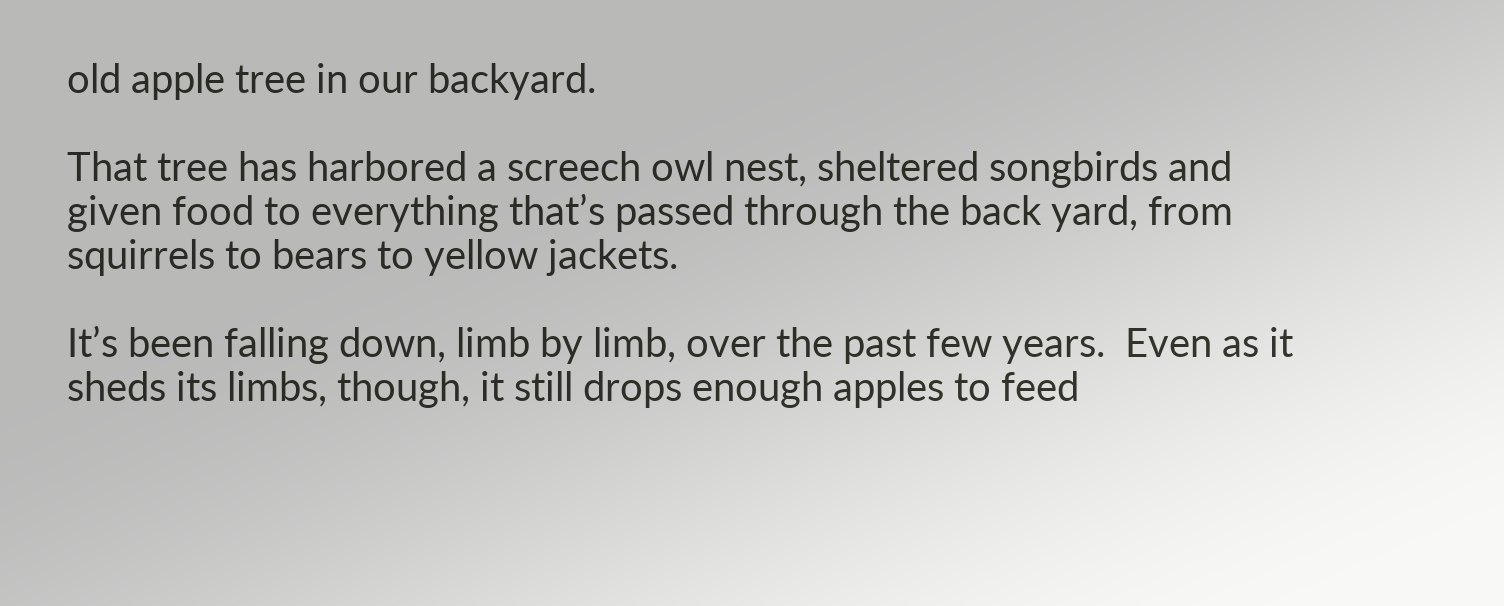old apple tree in our backyard.

That tree has harbored a screech owl nest, sheltered songbirds and given food to everything that’s passed through the back yard, from squirrels to bears to yellow jackets.

It’s been falling down, limb by limb, over the past few years.  Even as it sheds its limbs, though, it still drops enough apples to feed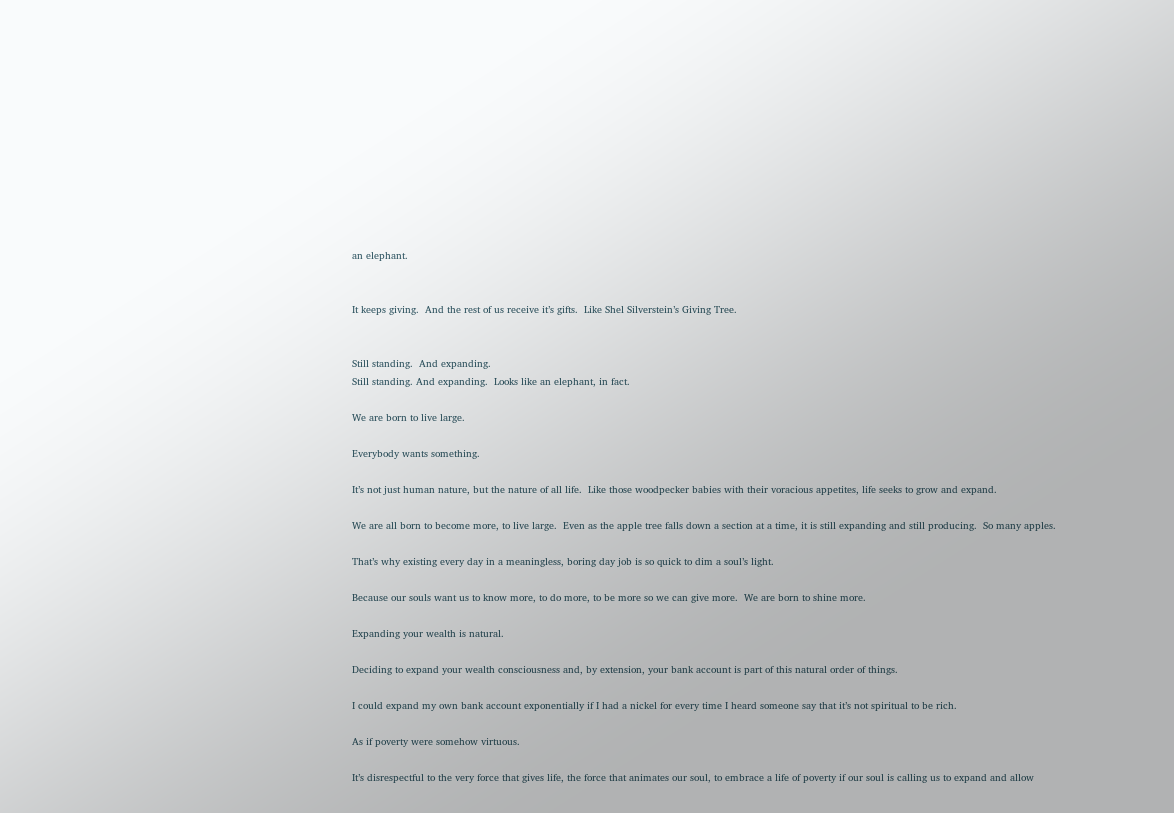an elephant.


It keeps giving.  And the rest of us receive it’s gifts.  Like Shel Silverstein’s Giving Tree.


Still standing.  And expanding.
Still standing. And expanding.  Looks like an elephant, in fact.

We are born to live large.

Everybody wants something.

It’s not just human nature, but the nature of all life.  Like those woodpecker babies with their voracious appetites, life seeks to grow and expand.

We are all born to become more, to live large.  Even as the apple tree falls down a section at a time, it is still expanding and still producing.  So many apples.

That’s why existing every day in a meaningless, boring day job is so quick to dim a soul’s light.

Because our souls want us to know more, to do more, to be more so we can give more.  We are born to shine more.

Expanding your wealth is natural.

Deciding to expand your wealth consciousness and, by extension, your bank account is part of this natural order of things.

I could expand my own bank account exponentially if I had a nickel for every time I heard someone say that it’s not spiritual to be rich.

As if poverty were somehow virtuous.

It’s disrespectful to the very force that gives life, the force that animates our soul, to embrace a life of poverty if our soul is calling us to expand and allow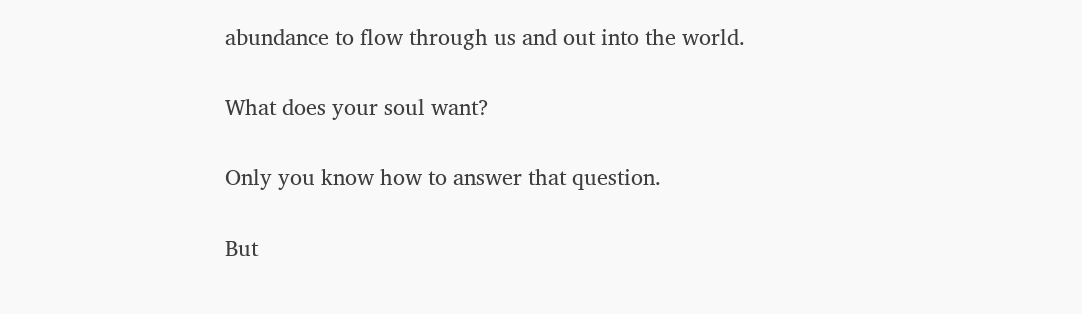abundance to flow through us and out into the world.

What does your soul want?

Only you know how to answer that question.

But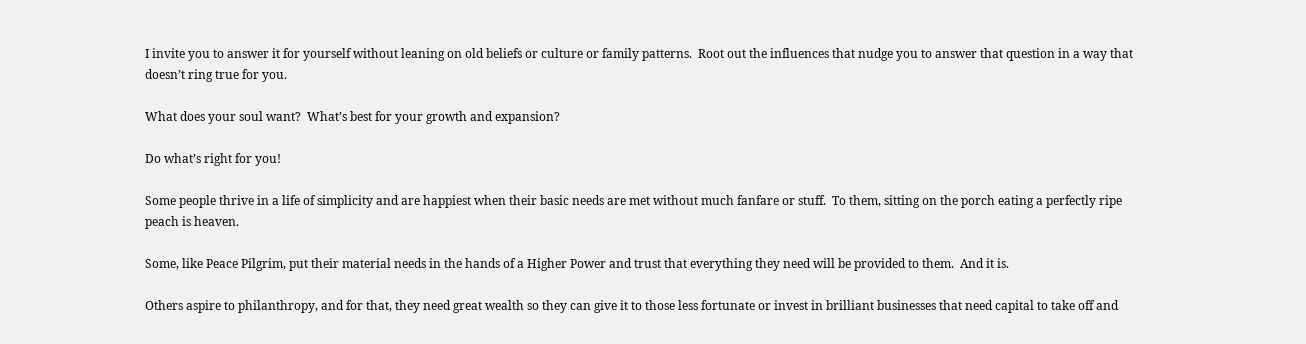I invite you to answer it for yourself without leaning on old beliefs or culture or family patterns.  Root out the influences that nudge you to answer that question in a way that doesn’t ring true for you.

What does your soul want?  What’s best for your growth and expansion?

Do what’s right for you!

Some people thrive in a life of simplicity and are happiest when their basic needs are met without much fanfare or stuff.  To them, sitting on the porch eating a perfectly ripe peach is heaven.

Some, like Peace Pilgrim, put their material needs in the hands of a Higher Power and trust that everything they need will be provided to them.  And it is.

Others aspire to philanthropy, and for that, they need great wealth so they can give it to those less fortunate or invest in brilliant businesses that need capital to take off and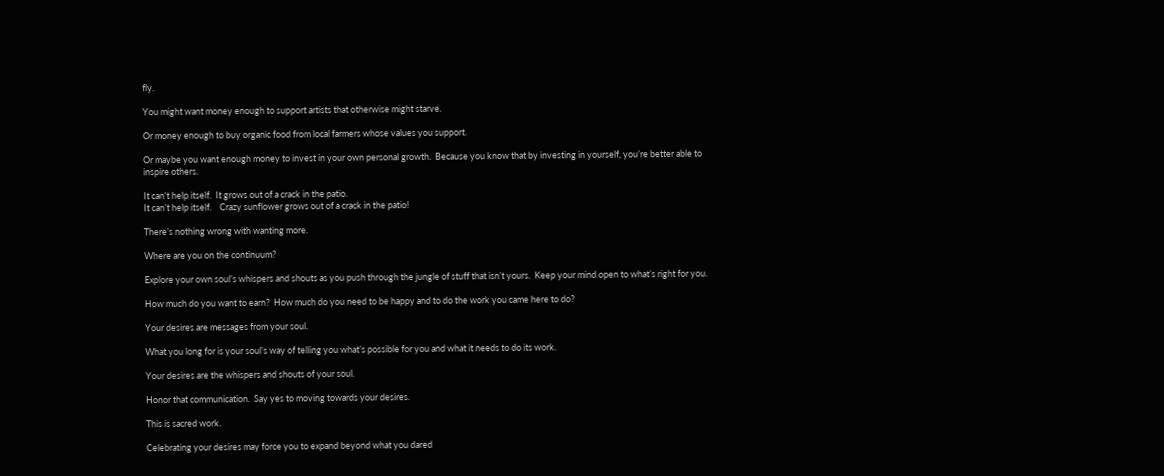fly.

You might want money enough to support artists that otherwise might starve.

Or money enough to buy organic food from local farmers whose values you support.

Or maybe you want enough money to invest in your own personal growth.  Because you know that by investing in yourself, you’re better able to inspire others.

It can't help itself.  It grows out of a crack in the patio.
It can’t help itself.    Crazy sunflower grows out of a crack in the patio!

There’s nothing wrong with wanting more.

Where are you on the continuum?

Explore your own soul’s whispers and shouts as you push through the jungle of stuff that isn’t yours.  Keep your mind open to what’s right for you.

How much do you want to earn?  How much do you need to be happy and to do the work you came here to do?

Your desires are messages from your soul.

What you long for is your soul’s way of telling you what’s possible for you and what it needs to do its work.

Your desires are the whispers and shouts of your soul.

Honor that communication.  Say yes to moving towards your desires.

This is sacred work.

Celebrating your desires may force you to expand beyond what you dared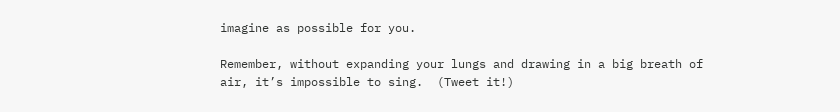imagine as possible for you.

Remember, without expanding your lungs and drawing in a big breath of air, it’s impossible to sing.  (Tweet it!)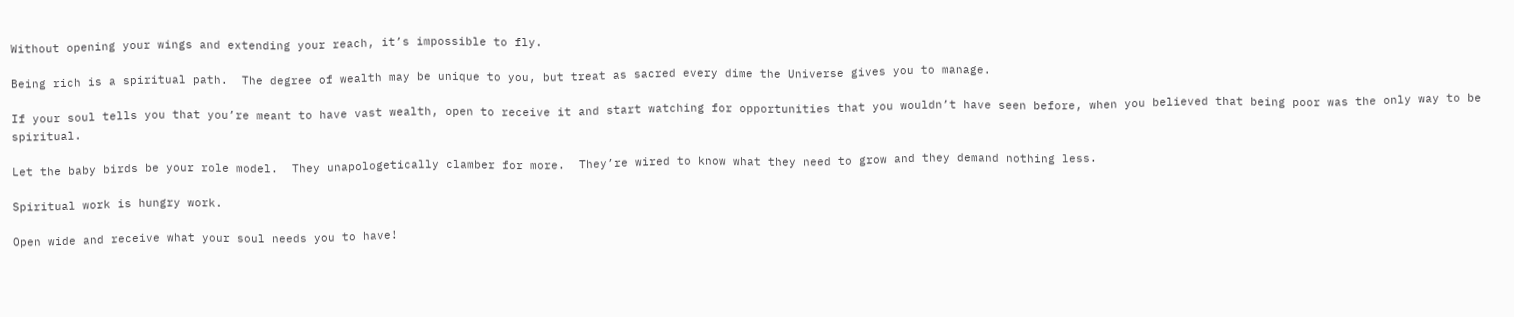Without opening your wings and extending your reach, it’s impossible to fly.

Being rich is a spiritual path.  The degree of wealth may be unique to you, but treat as sacred every dime the Universe gives you to manage.

If your soul tells you that you’re meant to have vast wealth, open to receive it and start watching for opportunities that you wouldn’t have seen before, when you believed that being poor was the only way to be spiritual.

Let the baby birds be your role model.  They unapologetically clamber for more.  They’re wired to know what they need to grow and they demand nothing less.

Spiritual work is hungry work.

Open wide and receive what your soul needs you to have!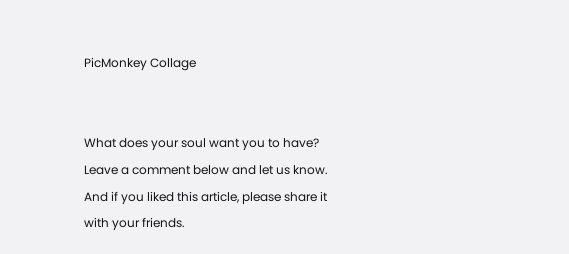PicMonkey Collage


What does your soul want you to have?  Leave a comment below and let us know.  And if you liked this article, please share it with your friends.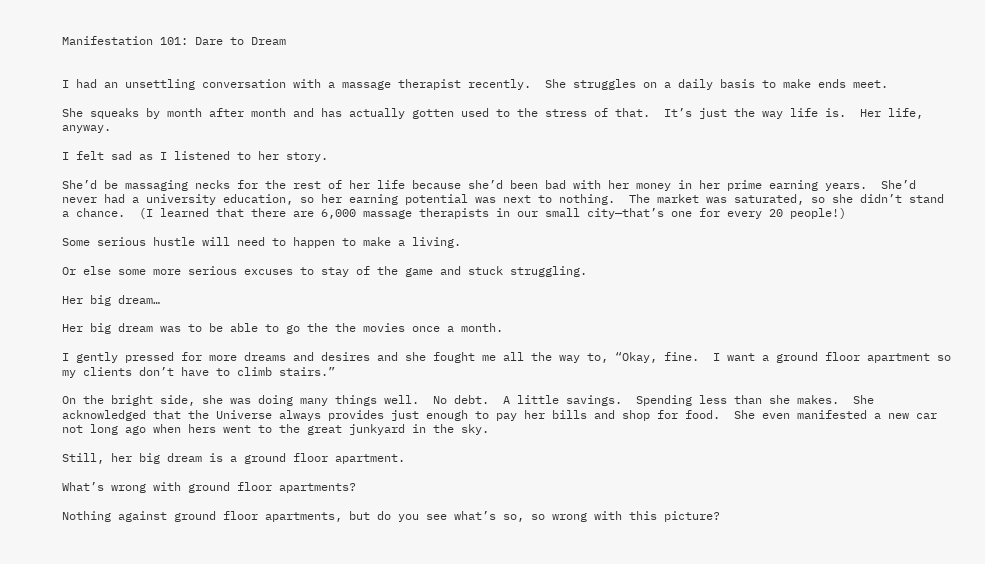Manifestation 101: Dare to Dream


I had an unsettling conversation with a massage therapist recently.  She struggles on a daily basis to make ends meet.

She squeaks by month after month and has actually gotten used to the stress of that.  It’s just the way life is.  Her life, anyway.

I felt sad as I listened to her story.

She’d be massaging necks for the rest of her life because she’d been bad with her money in her prime earning years.  She’d never had a university education, so her earning potential was next to nothing.  The market was saturated, so she didn’t stand a chance.  (I learned that there are 6,000 massage therapists in our small city—that’s one for every 20 people!)

Some serious hustle will need to happen to make a living.

Or else some more serious excuses to stay of the game and stuck struggling.

Her big dream…

Her big dream was to be able to go the the movies once a month.

I gently pressed for more dreams and desires and she fought me all the way to, “Okay, fine.  I want a ground floor apartment so my clients don’t have to climb stairs.”

On the bright side, she was doing many things well.  No debt.  A little savings.  Spending less than she makes.  She acknowledged that the Universe always provides just enough to pay her bills and shop for food.  She even manifested a new car not long ago when hers went to the great junkyard in the sky.

Still, her big dream is a ground floor apartment.

What’s wrong with ground floor apartments?

Nothing against ground floor apartments, but do you see what’s so, so wrong with this picture?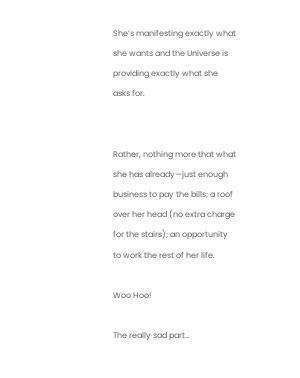She’s manifesting exactly what she wants and the Universe is providing exactly what she asks for.


Rather, nothing more that what she has already—just enough business to pay the bills; a roof over her head (no extra charge for the stairs); an opportunity to work the rest of her life.

Woo Hoo!

The really sad part…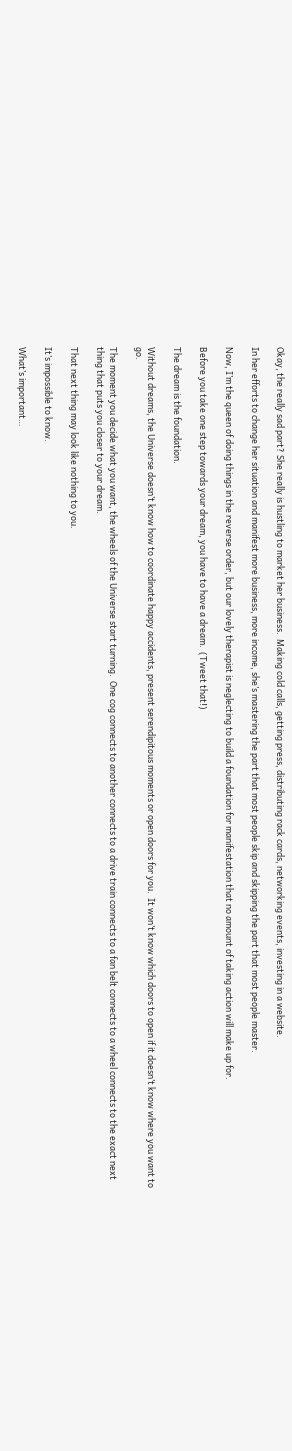Okay, the really sad part? She really is hustling to market her business.  Making cold calls, getting press, distributing rack cards, networking events, investing in a website.

In her efforts to change her situation and manifest more business, more income, she’s mastering the part that most people skip and skipping the part that most people master.

Now, I’m the queen of doing things in the reverse order, but our lovely therapist is neglecting to build a foundation for manifestation that no amount of taking action will make up for.

Before you take one step towards your dream, you have to have a dream.  (Tweet that!)

The dream is the foundation.

Without dreams, the Universe doesn’t know how to coordinate happy accidents, present serendipitous moments or open doors for you.  It won’t know which doors to open if it doesn’t know where you want to go.

The moment you decide what you want, the wheels of the Universe start turning.  One cog connects to another connects to a drive train connects to a fan belt connects to a wheel connects to the exact next thing that puts you closer to your dream.

That next thing may look like nothing to you.

It’s impossible to know.

What’s important…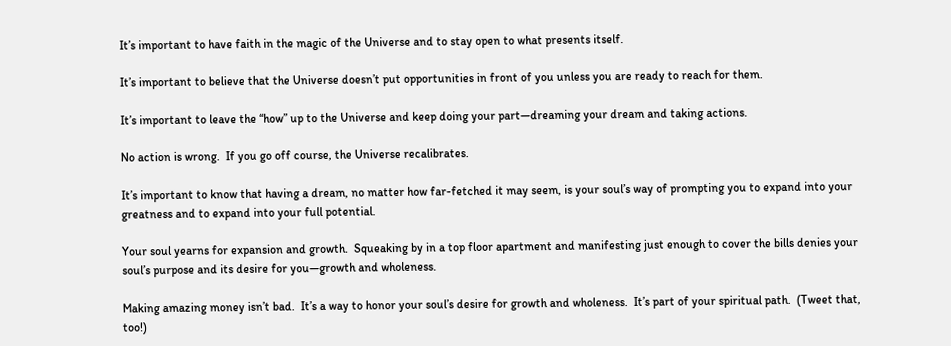It’s important to have faith in the magic of the Universe and to stay open to what presents itself.

It’s important to believe that the Universe doesn’t put opportunities in front of you unless you are ready to reach for them.

It’s important to leave the “how” up to the Universe and keep doing your part—dreaming your dream and taking actions.

No action is wrong.  If you go off course, the Universe recalibrates.

It’s important to know that having a dream, no matter how far-fetched it may seem, is your soul’s way of prompting you to expand into your greatness and to expand into your full potential.

Your soul yearns for expansion and growth.  Squeaking by in a top floor apartment and manifesting just enough to cover the bills denies your soul’s purpose and its desire for you—growth and wholeness.

Making amazing money isn’t bad.  It’s a way to honor your soul’s desire for growth and wholeness.  It’s part of your spiritual path.  (Tweet that, too!)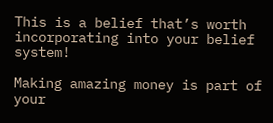This is a belief that’s worth incorporating into your belief system!

Making amazing money is part of your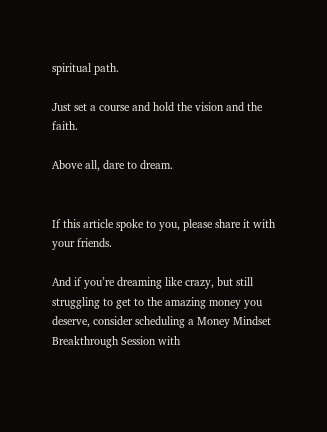spiritual path.

Just set a course and hold the vision and the faith.

Above all, dare to dream.


If this article spoke to you, please share it with your friends.

And if you’re dreaming like crazy, but still struggling to get to the amazing money you deserve, consider scheduling a Money Mindset Breakthrough Session with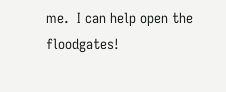me.  I can help open the floodgates!